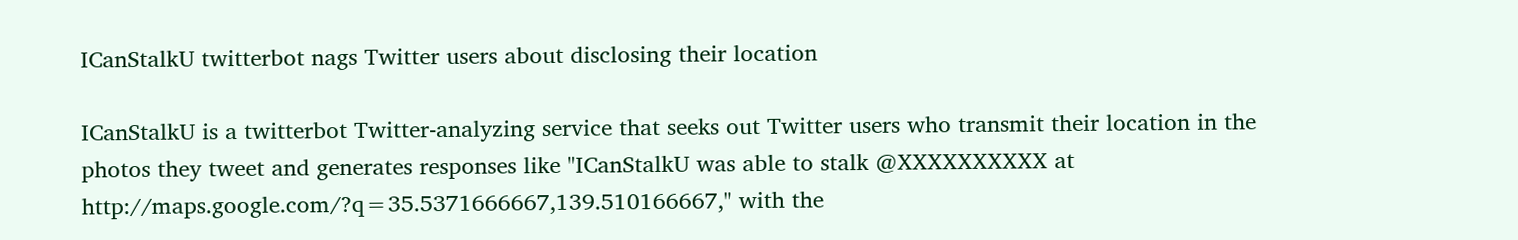ICanStalkU twitterbot nags Twitter users about disclosing their location

ICanStalkU is a twitterbot Twitter-analyzing service that seeks out Twitter users who transmit their location in the photos they tweet and generates responses like "ICanStalkU was able to stalk @XXXXXXXXXX at http://maps.google.com/?q=35.5371666667,139.510166667," with the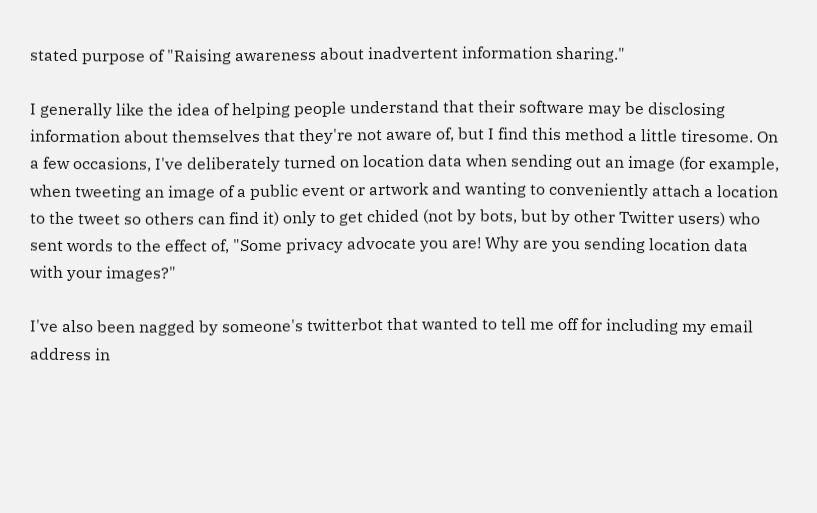stated purpose of "Raising awareness about inadvertent information sharing."

I generally like the idea of helping people understand that their software may be disclosing information about themselves that they're not aware of, but I find this method a little tiresome. On a few occasions, I've deliberately turned on location data when sending out an image (for example, when tweeting an image of a public event or artwork and wanting to conveniently attach a location to the tweet so others can find it) only to get chided (not by bots, but by other Twitter users) who sent words to the effect of, "Some privacy advocate you are! Why are you sending location data with your images?"

I've also been nagged by someone's twitterbot that wanted to tell me off for including my email address in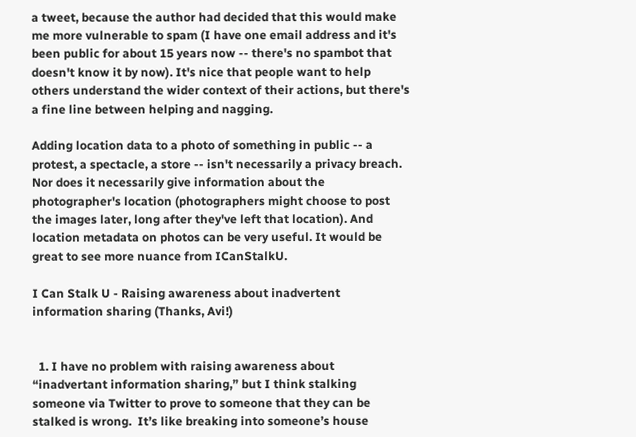a tweet, because the author had decided that this would make me more vulnerable to spam (I have one email address and it's been public for about 15 years now -- there's no spambot that doesn't know it by now). It's nice that people want to help others understand the wider context of their actions, but there's a fine line between helping and nagging.

Adding location data to a photo of something in public -- a protest, a spectacle, a store -- isn't necessarily a privacy breach. Nor does it necessarily give information about the photographer's location (photographers might choose to post the images later, long after they've left that location). And location metadata on photos can be very useful. It would be great to see more nuance from ICanStalkU.

I Can Stalk U - Raising awareness about inadvertent information sharing (Thanks, Avi!)


  1. I have no problem with raising awareness about “inadvertant information sharing,” but I think stalking someone via Twitter to prove to someone that they can be stalked is wrong.  It’s like breaking into someone’s house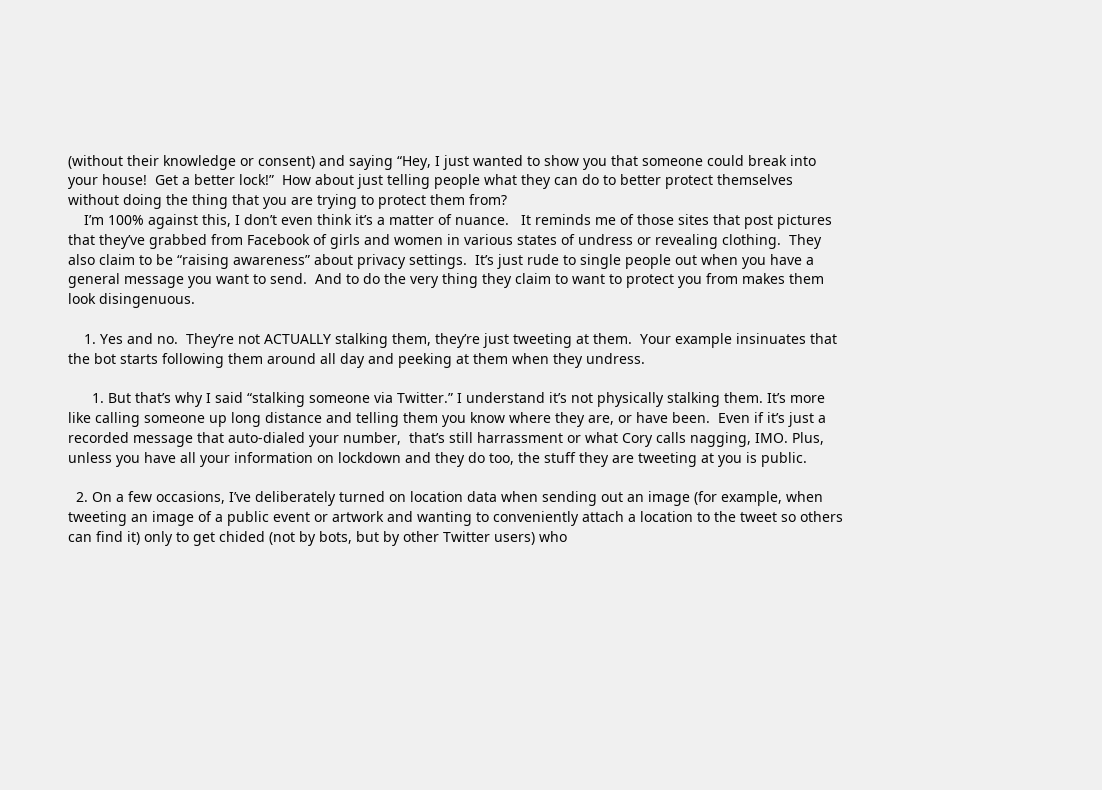(without their knowledge or consent) and saying “Hey, I just wanted to show you that someone could break into your house!  Get a better lock!”  How about just telling people what they can do to better protect themselves without doing the thing that you are trying to protect them from?
    I’m 100% against this, I don’t even think it’s a matter of nuance.   It reminds me of those sites that post pictures that they’ve grabbed from Facebook of girls and women in various states of undress or revealing clothing.  They also claim to be “raising awareness” about privacy settings.  It’s just rude to single people out when you have a general message you want to send.  And to do the very thing they claim to want to protect you from makes them look disingenuous.

    1. Yes and no.  They’re not ACTUALLY stalking them, they’re just tweeting at them.  Your example insinuates that the bot starts following them around all day and peeking at them when they undress.

      1. But that’s why I said “stalking someone via Twitter.” I understand it’s not physically stalking them. It’s more like calling someone up long distance and telling them you know where they are, or have been.  Even if it’s just a recorded message that auto-dialed your number,  that’s still harrassment or what Cory calls nagging, IMO. Plus, unless you have all your information on lockdown and they do too, the stuff they are tweeting at you is public.

  2. On a few occasions, I’ve deliberately turned on location data when sending out an image (for example, when tweeting an image of a public event or artwork and wanting to conveniently attach a location to the tweet so others can find it) only to get chided (not by bots, but by other Twitter users) who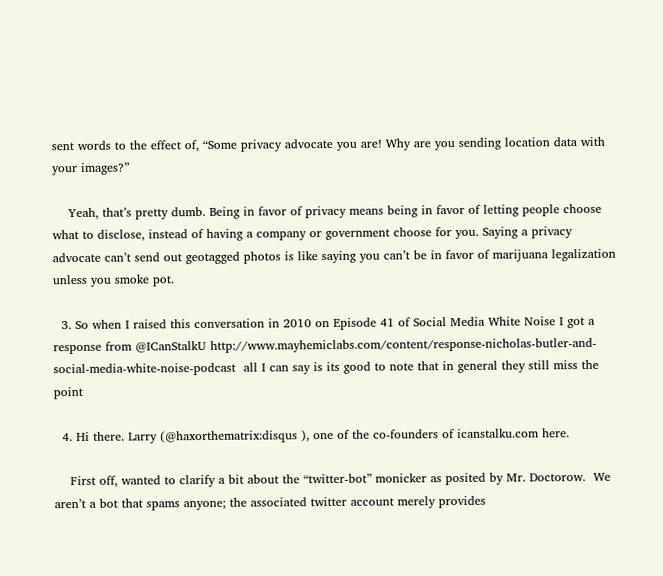sent words to the effect of, “Some privacy advocate you are! Why are you sending location data with your images?”

    Yeah, that’s pretty dumb. Being in favor of privacy means being in favor of letting people choose what to disclose, instead of having a company or government choose for you. Saying a privacy advocate can’t send out geotagged photos is like saying you can’t be in favor of marijuana legalization unless you smoke pot.

  3. So when I raised this conversation in 2010 on Episode 41 of Social Media White Noise I got a response from @ICanStalkU http://www.mayhemiclabs.com/content/response-nicholas-butler-and-social-media-white-noise-podcast  all I can say is its good to note that in general they still miss the point

  4. Hi there. Larry (@haxorthematrix:disqus ), one of the co-founders of icanstalku.com here.

    First off, wanted to clarify a bit about the “twitter-bot” monicker as posited by Mr. Doctorow.  We aren’t a bot that spams anyone; the associated twitter account merely provides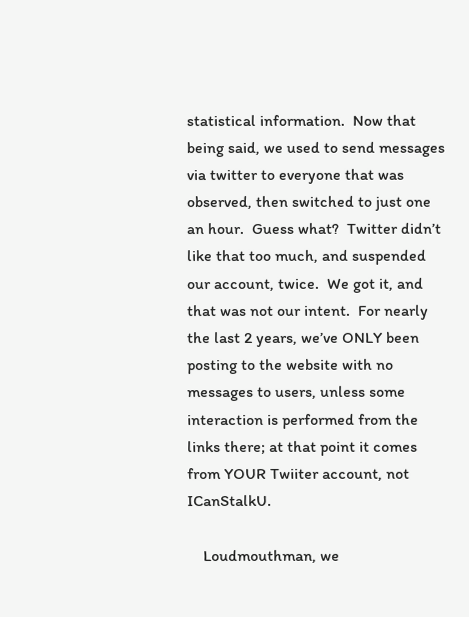statistical information.  Now that being said, we used to send messages via twitter to everyone that was observed, then switched to just one an hour.  Guess what?  Twitter didn’t like that too much, and suspended our account, twice.  We got it, and that was not our intent.  For nearly the last 2 years, we’ve ONLY been posting to the website with no messages to users, unless some interaction is performed from the links there; at that point it comes from YOUR Twiiter account, not ICanStalkU.

    Loudmouthman, we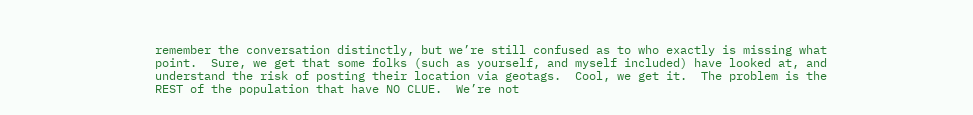remember the conversation distinctly, but we’re still confused as to who exactly is missing what point.  Sure, we get that some folks (such as yourself, and myself included) have looked at, and understand the risk of posting their location via geotags.  Cool, we get it.  The problem is the REST of the population that have NO CLUE.  We’re not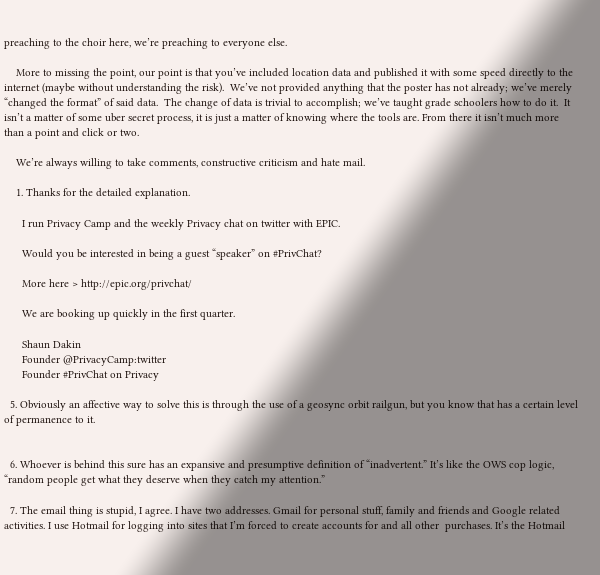preaching to the choir here, we’re preaching to everyone else.

    More to missing the point, our point is that you’ve included location data and published it with some speed directly to the internet (maybe without understanding the risk).  We’ve not provided anything that the poster has not already; we’ve merely “changed the format” of said data.  The change of data is trivial to accomplish; we’ve taught grade schoolers how to do it.  It isn’t a matter of some uber secret process, it is just a matter of knowing where the tools are. From there it isn’t much more than a point and click or two.

    We’re always willing to take comments, constructive criticism and hate mail.

    1. Thanks for the detailed explanation.

      I run Privacy Camp and the weekly Privacy chat on twitter with EPIC.

      Would you be interested in being a guest “speaker” on #PrivChat?

      More here > http://epic.org/privchat/

      We are booking up quickly in the first quarter.

      Shaun Dakin
      Founder @PrivacyCamp:twitter
      Founder #PrivChat on Privacy

  5. Obviously an affective way to solve this is through the use of a geosync orbit railgun, but you know that has a certain level of permanence to it.


  6. Whoever is behind this sure has an expansive and presumptive definition of “inadvertent.” It’s like the OWS cop logic, “random people get what they deserve when they catch my attention.”

  7. The email thing is stupid, I agree. I have two addresses. Gmail for personal stuff, family and friends and Google related activities. I use Hotmail for logging into sites that I’m forced to create accounts for and all other  purchases. It’s the Hotmail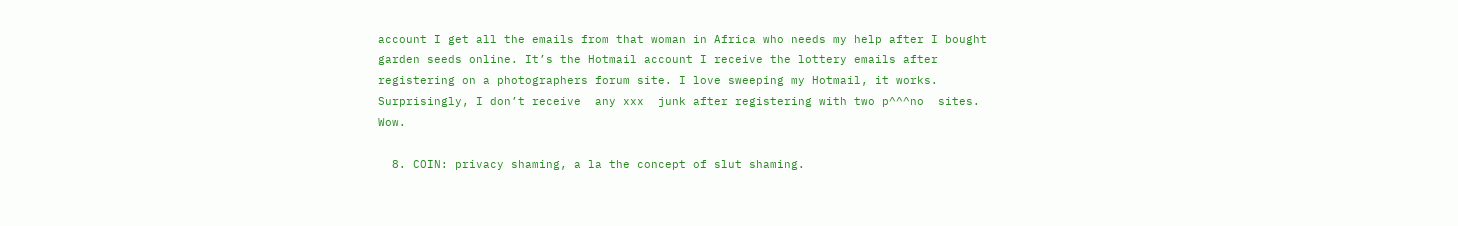account I get all the emails from that woman in Africa who needs my help after I bought garden seeds online. It’s the Hotmail account I receive the lottery emails after registering on a photographers forum site. I love sweeping my Hotmail, it works. Surprisingly, I don’t receive  any xxx  junk after registering with two p^^^no  sites. Wow.

  8. COIN: privacy shaming, a la the concept of slut shaming.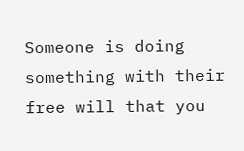Someone is doing something with their free will that you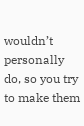wouldn’t personally do, so you try to make them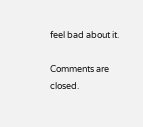feel bad about it.

Comments are closed.